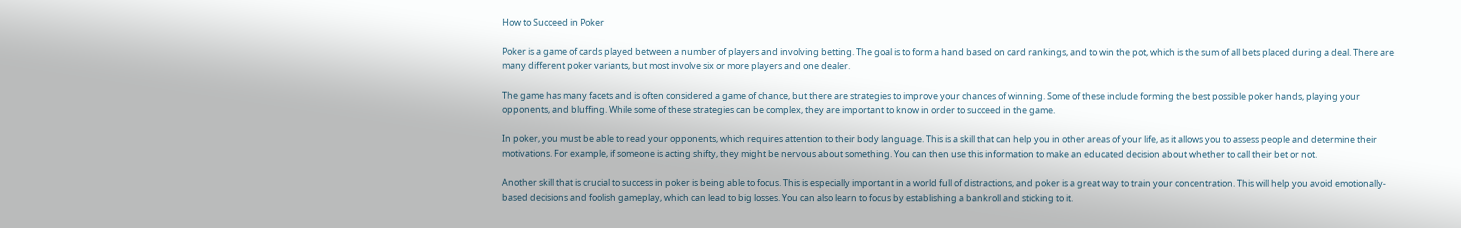How to Succeed in Poker

Poker is a game of cards played between a number of players and involving betting. The goal is to form a hand based on card rankings, and to win the pot, which is the sum of all bets placed during a deal. There are many different poker variants, but most involve six or more players and one dealer.

The game has many facets and is often considered a game of chance, but there are strategies to improve your chances of winning. Some of these include forming the best possible poker hands, playing your opponents, and bluffing. While some of these strategies can be complex, they are important to know in order to succeed in the game.

In poker, you must be able to read your opponents, which requires attention to their body language. This is a skill that can help you in other areas of your life, as it allows you to assess people and determine their motivations. For example, if someone is acting shifty, they might be nervous about something. You can then use this information to make an educated decision about whether to call their bet or not.

Another skill that is crucial to success in poker is being able to focus. This is especially important in a world full of distractions, and poker is a great way to train your concentration. This will help you avoid emotionally-based decisions and foolish gameplay, which can lead to big losses. You can also learn to focus by establishing a bankroll and sticking to it.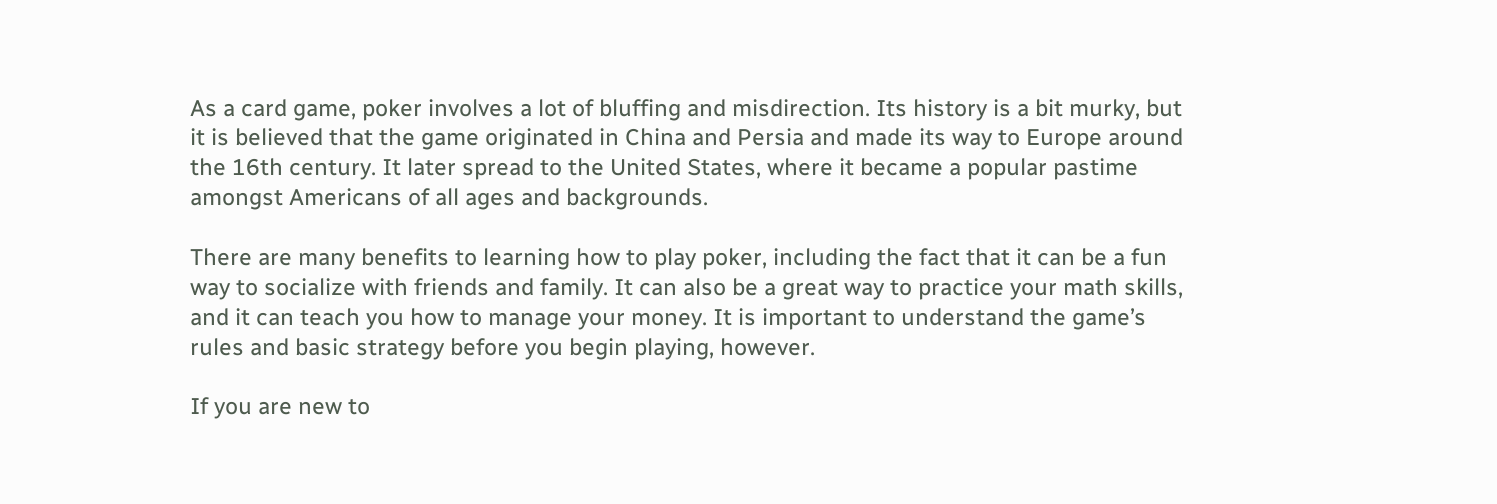As a card game, poker involves a lot of bluffing and misdirection. Its history is a bit murky, but it is believed that the game originated in China and Persia and made its way to Europe around the 16th century. It later spread to the United States, where it became a popular pastime amongst Americans of all ages and backgrounds.

There are many benefits to learning how to play poker, including the fact that it can be a fun way to socialize with friends and family. It can also be a great way to practice your math skills, and it can teach you how to manage your money. It is important to understand the game’s rules and basic strategy before you begin playing, however.

If you are new to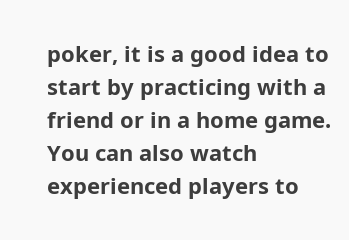poker, it is a good idea to start by practicing with a friend or in a home game. You can also watch experienced players to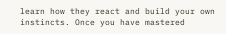learn how they react and build your own instincts. Once you have mastered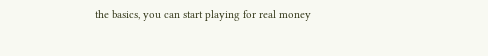the basics, you can start playing for real money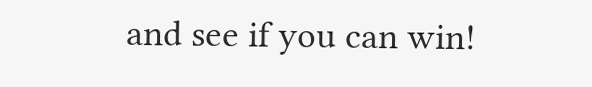and see if you can win!